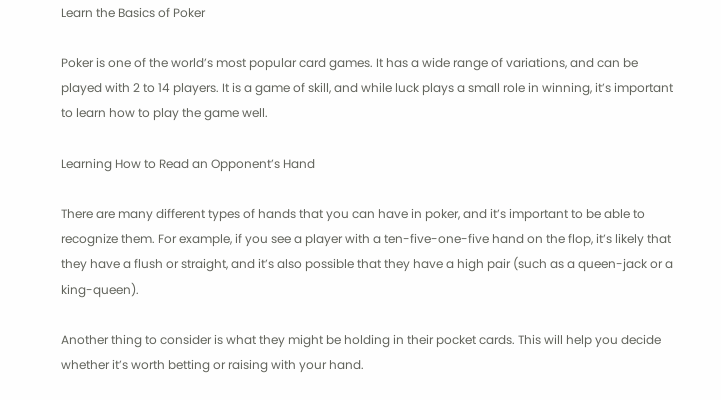Learn the Basics of Poker

Poker is one of the world’s most popular card games. It has a wide range of variations, and can be played with 2 to 14 players. It is a game of skill, and while luck plays a small role in winning, it’s important to learn how to play the game well.

Learning How to Read an Opponent’s Hand

There are many different types of hands that you can have in poker, and it’s important to be able to recognize them. For example, if you see a player with a ten-five-one-five hand on the flop, it’s likely that they have a flush or straight, and it’s also possible that they have a high pair (such as a queen-jack or a king-queen).

Another thing to consider is what they might be holding in their pocket cards. This will help you decide whether it’s worth betting or raising with your hand.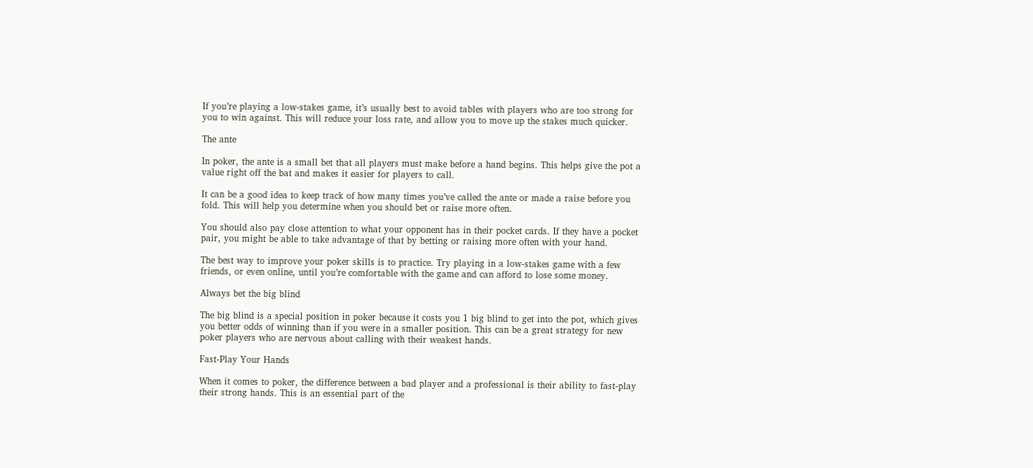If you’re playing a low-stakes game, it’s usually best to avoid tables with players who are too strong for you to win against. This will reduce your loss rate, and allow you to move up the stakes much quicker.

The ante

In poker, the ante is a small bet that all players must make before a hand begins. This helps give the pot a value right off the bat and makes it easier for players to call.

It can be a good idea to keep track of how many times you’ve called the ante or made a raise before you fold. This will help you determine when you should bet or raise more often.

You should also pay close attention to what your opponent has in their pocket cards. If they have a pocket pair, you might be able to take advantage of that by betting or raising more often with your hand.

The best way to improve your poker skills is to practice. Try playing in a low-stakes game with a few friends, or even online, until you’re comfortable with the game and can afford to lose some money.

Always bet the big blind

The big blind is a special position in poker because it costs you 1 big blind to get into the pot, which gives you better odds of winning than if you were in a smaller position. This can be a great strategy for new poker players who are nervous about calling with their weakest hands.

Fast-Play Your Hands

When it comes to poker, the difference between a bad player and a professional is their ability to fast-play their strong hands. This is an essential part of the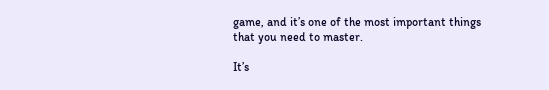game, and it’s one of the most important things that you need to master.

It’s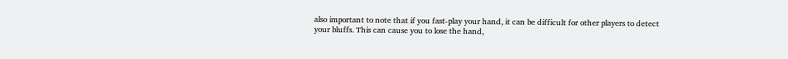also important to note that if you fast-play your hand, it can be difficult for other players to detect your bluffs. This can cause you to lose the hand,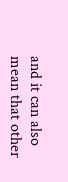and it can also mean that other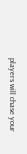players will chase your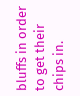bluffs in order to get their chips in.